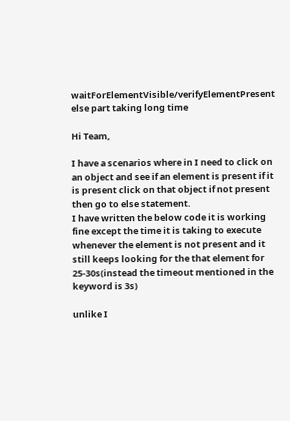waitForElementVisible/verifyElementPresent else part taking long time

Hi Team,

I have a scenarios where in I need to click on an object and see if an element is present if it is present click on that object if not present then go to else statement.
I have written the below code it is working fine except the time it is taking to execute whenever the element is not present and it still keeps looking for the that element for 25-30s(instead the timeout mentioned in the keyword is 3s)

unlike I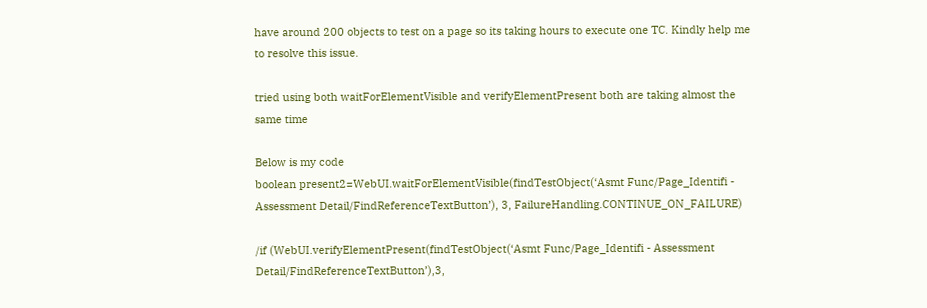have around 200 objects to test on a page so its taking hours to execute one TC. Kindly help me to resolve this issue.

tried using both waitForElementVisible and verifyElementPresent both are taking almost the same time

Below is my code
boolean present2=WebUI.waitForElementVisible(findTestObject(‘Asmt Func/Page_Identifi - Assessment Detail/FindReferenceTextButton’), 3, FailureHandling.CONTINUE_ON_FAILURE)

/if (WebUI.verifyElementPresent(findTestObject(‘Asmt Func/Page_Identifi - Assessment Detail/FindReferenceTextButton’),3,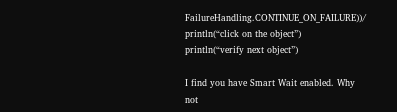FailureHandling.CONTINUE_ON_FAILURE))/
println(“click on the object”)
println(“verify next object”)

I find you have Smart Wait enabled. Why not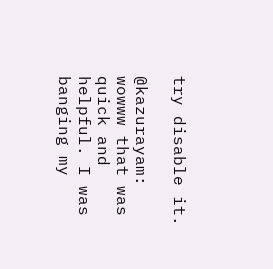try disable it.

@kazurayam: wowww that was quick and helpful. I was banging my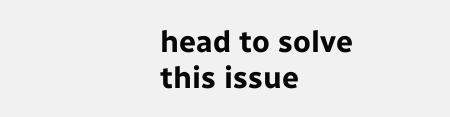head to solve this issue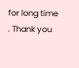for long time . Thank you